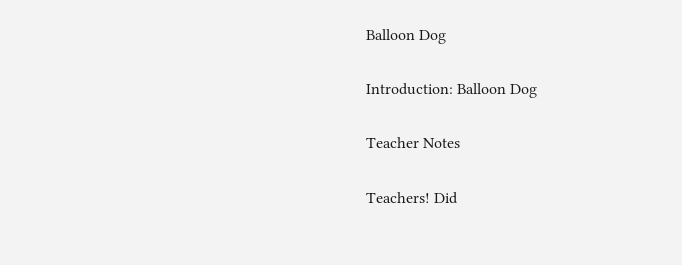Balloon Dog

Introduction: Balloon Dog

Teacher Notes

Teachers! Did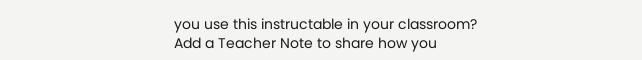you use this instructable in your classroom?
Add a Teacher Note to share how you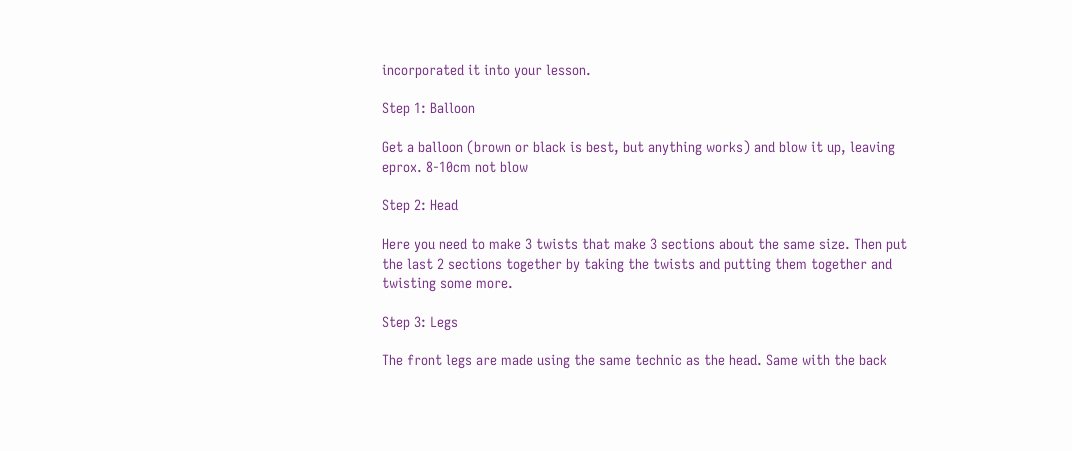incorporated it into your lesson.

Step 1: Balloon

Get a balloon (brown or black is best, but anything works) and blow it up, leaving eprox. 8-10cm not blow

Step 2: Head

Here you need to make 3 twists that make 3 sections about the same size. Then put the last 2 sections together by taking the twists and putting them together and twisting some more.

Step 3: Legs

The front legs are made using the same technic as the head. Same with the back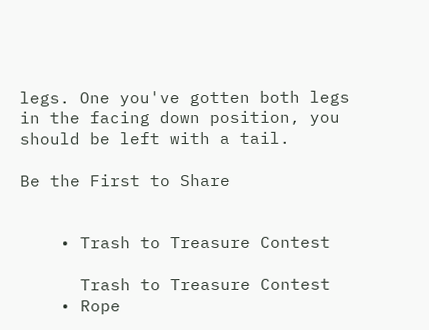legs. One you've gotten both legs in the facing down position, you should be left with a tail.

Be the First to Share


    • Trash to Treasure Contest

      Trash to Treasure Contest
    • Rope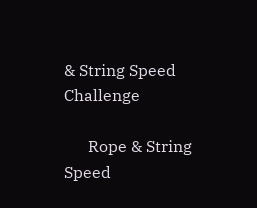& String Speed Challenge

      Rope & String Speed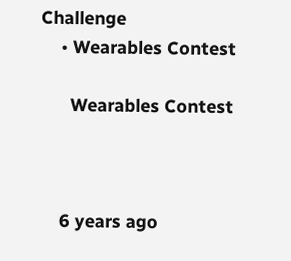Challenge
    • Wearables Contest

      Wearables Contest



    6 years ago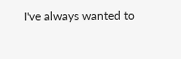I've always wanted to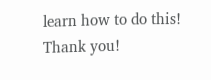learn how to do this! Thank you!